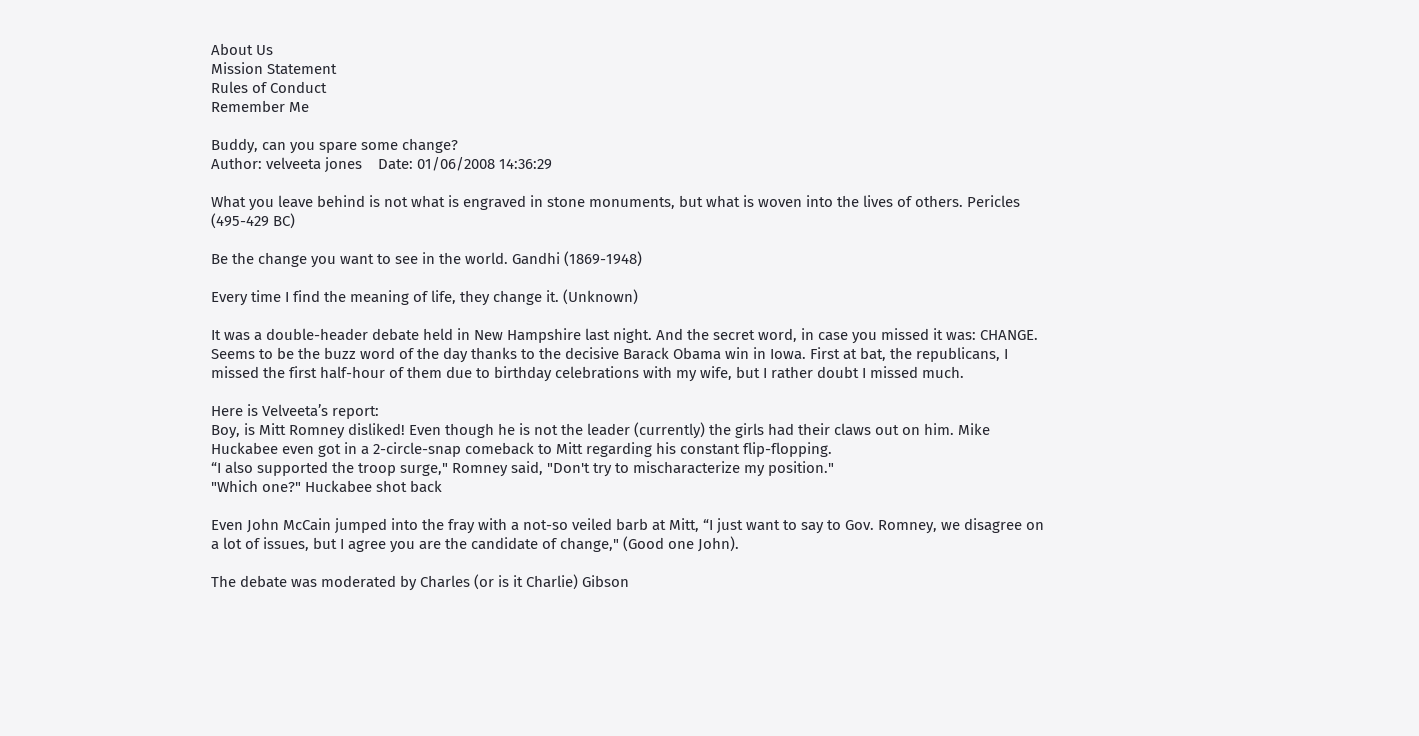About Us
Mission Statement
Rules of Conduct
Remember Me

Buddy, can you spare some change?
Author: velveeta jones    Date: 01/06/2008 14:36:29

What you leave behind is not what is engraved in stone monuments, but what is woven into the lives of others. Pericles (495-429 BC)

Be the change you want to see in the world. Gandhi (1869-1948)

Every time I find the meaning of life, they change it. (Unknown)

It was a double-header debate held in New Hampshire last night. And the secret word, in case you missed it was: CHANGE. Seems to be the buzz word of the day thanks to the decisive Barack Obama win in Iowa. First at bat, the republicans, I missed the first half-hour of them due to birthday celebrations with my wife, but I rather doubt I missed much.

Here is Velveeta’s report:
Boy, is Mitt Romney disliked! Even though he is not the leader (currently) the girls had their claws out on him. Mike Huckabee even got in a 2-circle-snap comeback to Mitt regarding his constant flip-flopping.
“I also supported the troop surge," Romney said, "Don't try to mischaracterize my position."
"Which one?" Huckabee shot back

Even John McCain jumped into the fray with a not-so veiled barb at Mitt, “I just want to say to Gov. Romney, we disagree on a lot of issues, but I agree you are the candidate of change," (Good one John).

The debate was moderated by Charles (or is it Charlie) Gibson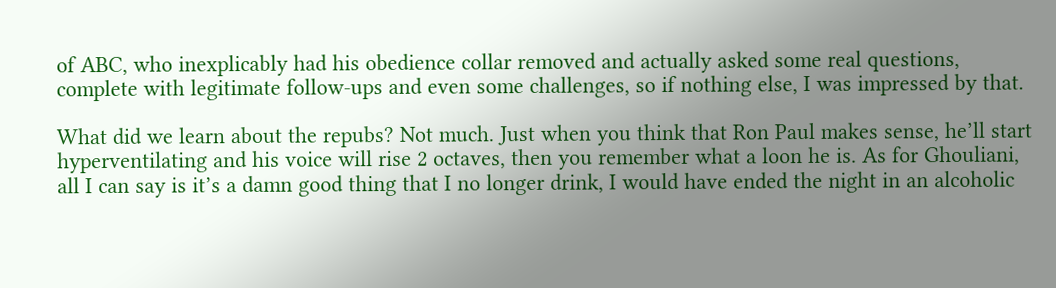of ABC, who inexplicably had his obedience collar removed and actually asked some real questions, complete with legitimate follow-ups and even some challenges, so if nothing else, I was impressed by that.

What did we learn about the repubs? Not much. Just when you think that Ron Paul makes sense, he’ll start hyperventilating and his voice will rise 2 octaves, then you remember what a loon he is. As for Ghouliani, all I can say is it’s a damn good thing that I no longer drink, I would have ended the night in an alcoholic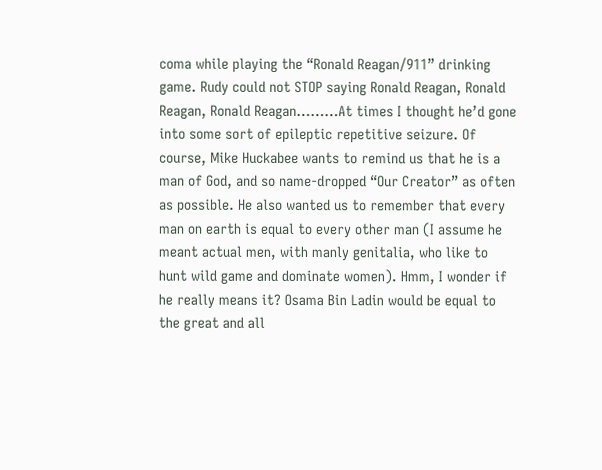coma while playing the “Ronald Reagan/911” drinking game. Rudy could not STOP saying Ronald Reagan, Ronald Reagan, Ronald Reagan………At times I thought he’d gone into some sort of epileptic repetitive seizure. Of course, Mike Huckabee wants to remind us that he is a man of God, and so name-dropped “Our Creator” as often as possible. He also wanted us to remember that every man on earth is equal to every other man (I assume he meant actual men, with manly genitalia, who like to hunt wild game and dominate women). Hmm, I wonder if he really means it? Osama Bin Ladin would be equal to the great and all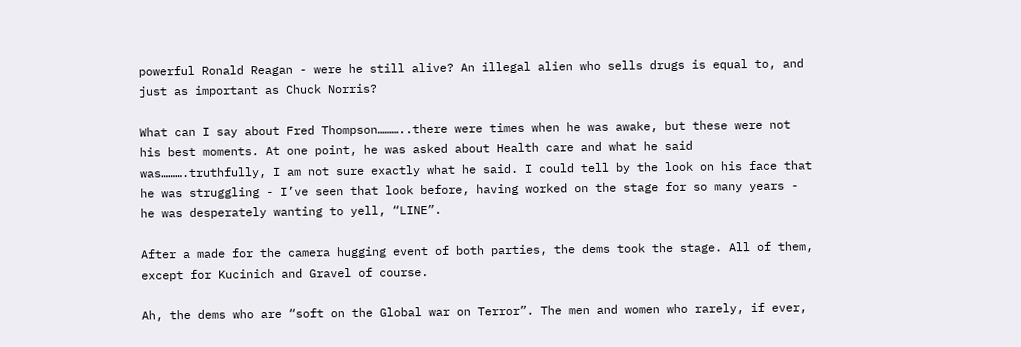powerful Ronald Reagan - were he still alive? An illegal alien who sells drugs is equal to, and just as important as Chuck Norris?

What can I say about Fred Thompson………..there were times when he was awake, but these were not his best moments. At one point, he was asked about Health care and what he said was……….truthfully, I am not sure exactly what he said. I could tell by the look on his face that he was struggling - I’ve seen that look before, having worked on the stage for so many years - he was desperately wanting to yell, “LINE”.

After a made for the camera hugging event of both parties, the dems took the stage. All of them, except for Kucinich and Gravel of course.

Ah, the dems who are “soft on the Global war on Terror”. The men and women who rarely, if ever,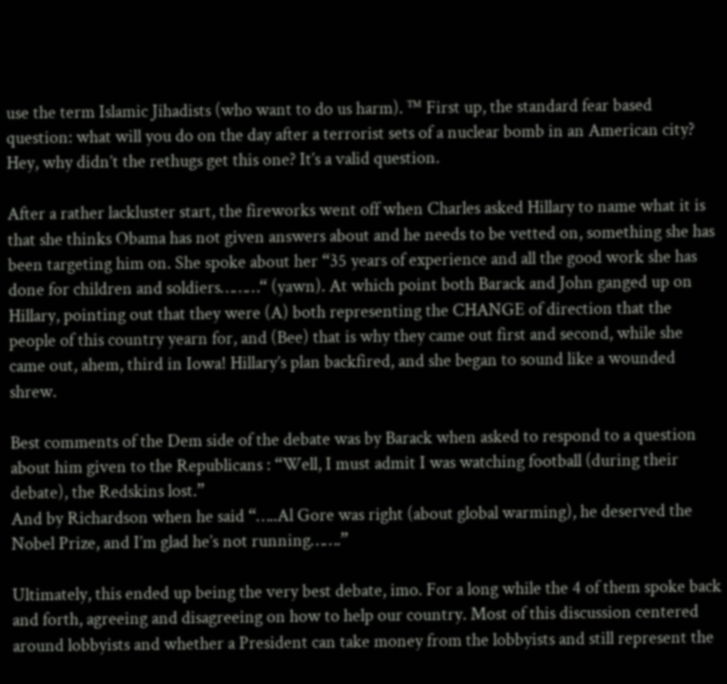use the term Islamic Jihadists (who want to do us harm). ™ First up, the standard fear based question: what will you do on the day after a terrorist sets of a nuclear bomb in an American city? Hey, why didn’t the rethugs get this one? It’s a valid question.

After a rather lackluster start, the fireworks went off when Charles asked Hillary to name what it is that she thinks Obama has not given answers about and he needs to be vetted on, something she has been targeting him on. She spoke about her “35 years of experience and all the good work she has done for children and soldiers………“ (yawn). At which point both Barack and John ganged up on Hillary, pointing out that they were (A) both representing the CHANGE of direction that the people of this country yearn for, and (Bee) that is why they came out first and second, while she came out, ahem, third in Iowa! Hillary’s plan backfired, and she began to sound like a wounded shrew.

Best comments of the Dem side of the debate was by Barack when asked to respond to a question about him given to the Republicans : “Well, I must admit I was watching football (during their debate), the Redskins lost.”
And by Richardson when he said “…..Al Gore was right (about global warming), he deserved the Nobel Prize, and I’m glad he’s not running…….”

Ultimately, this ended up being the very best debate, imo. For a long while the 4 of them spoke back and forth, agreeing and disagreeing on how to help our country. Most of this discussion centered around lobbyists and whether a President can take money from the lobbyists and still represent the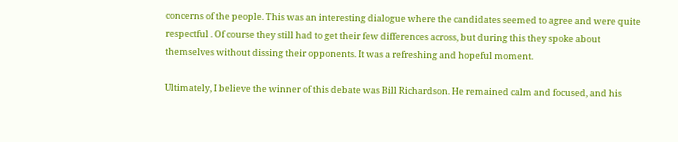concerns of the people. This was an interesting dialogue where the candidates seemed to agree and were quite respectful . Of course they still had to get their few differences across, but during this they spoke about themselves without dissing their opponents. It was a refreshing and hopeful moment.

Ultimately, I believe the winner of this debate was Bill Richardson. He remained calm and focused, and his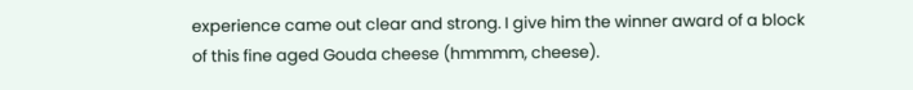experience came out clear and strong. I give him the winner award of a block of this fine aged Gouda cheese (hmmmm, cheese).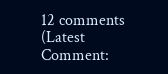12 comments (Latest Comment: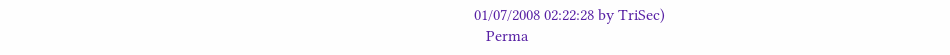01/07/2008 02:22:28 by TriSec)
   Perma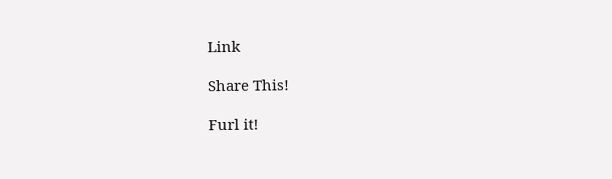Link

Share This!

Furl it!